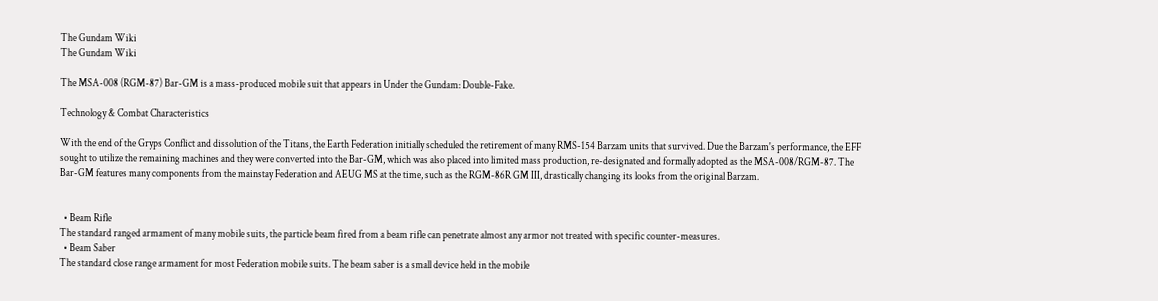The Gundam Wiki
The Gundam Wiki

The MSA-008 (RGM-87) Bar-GM is a mass-produced mobile suit that appears in Under the Gundam: Double-Fake.

Technology & Combat Characteristics

With the end of the Gryps Conflict and dissolution of the Titans, the Earth Federation initially scheduled the retirement of many RMS-154 Barzam units that survived. Due the Barzam's performance, the EFF sought to utilize the remaining machines and they were converted into the Bar-GM, which was also placed into limited mass production, re-designated and formally adopted as the MSA-008/RGM-87. The Bar-GM features many components from the mainstay Federation and AEUG MS at the time, such as the RGM-86R GM III, drastically changing its looks from the original Barzam.


  • Beam Rifle
The standard ranged armament of many mobile suits, the particle beam fired from a beam rifle can penetrate almost any armor not treated with specific counter-measures.
  • Beam Saber
The standard close range armament for most Federation mobile suits. The beam saber is a small device held in the mobile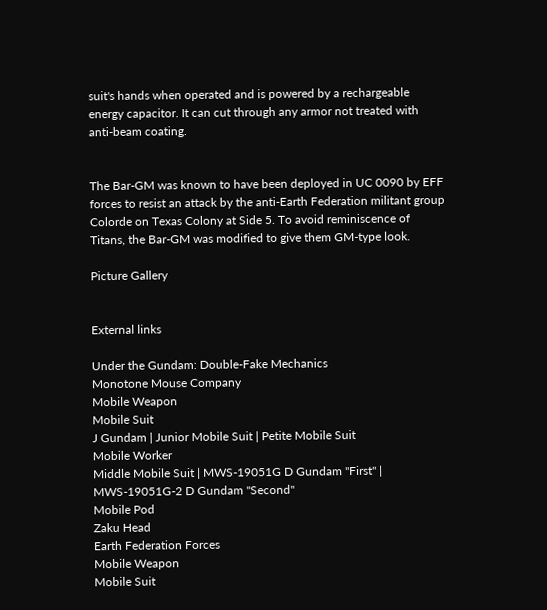suit's hands when operated and is powered by a rechargeable energy capacitor. It can cut through any armor not treated with anti-beam coating.


The Bar-GM was known to have been deployed in UC 0090 by EFF forces to resist an attack by the anti-Earth Federation militant group Colorde on Texas Colony at Side 5. To avoid reminiscence of Titans, the Bar-GM was modified to give them GM-type look.

Picture Gallery


External links

Under the Gundam: Double-Fake Mechanics
Monotone Mouse Company
Mobile Weapon
Mobile Suit
J Gundam | Junior Mobile Suit | Petite Mobile Suit
Mobile Worker
Middle Mobile Suit | MWS-19051G D Gundam "First" | MWS-19051G-2 D Gundam "Second"
Mobile Pod
Zaku Head
Earth Federation Forces
Mobile Weapon
Mobile Suit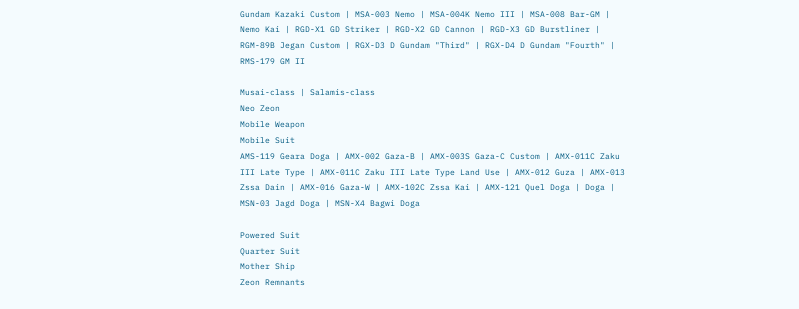Gundam Kazaki Custom | MSA-003 Nemo | MSA-004K Nemo III | MSA-008 Bar-GM | Nemo Kai | RGD-X1 GD Striker | RGD-X2 GD Cannon | RGD-X3 GD Burstliner | RGM-89B Jegan Custom | RGX-D3 D Gundam "Third" | RGX-D4 D Gundam "Fourth" | RMS-179 GM II

Musai-class | Salamis-class
Neo Zeon
Mobile Weapon
Mobile Suit
AMS-119 Geara Doga | AMX-002 Gaza-B | AMX-003S Gaza-C Custom | AMX-011C Zaku III Late Type | AMX-011C Zaku III Late Type Land Use | AMX-012 Guza | AMX-013 Zssa Dain | AMX-016 Gaza-W | AMX-102C Zssa Kai | AMX-121 Quel Doga | Doga | MSN-03 Jagd Doga | MSN-X4 Bagwi Doga

Powered Suit
Quarter Suit
Mother Ship
Zeon Remnants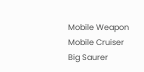Mobile Weapon
Mobile Cruiser
Big Saurer